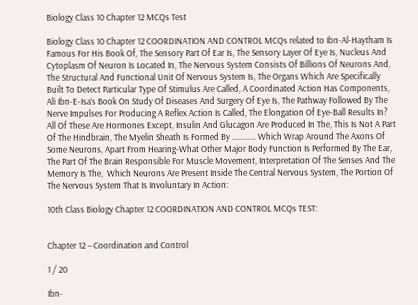Biology Class 10 Chapter 12 MCQs Test

Biology Class 10 Chapter 12 COORDINATION AND CONTROL MCQs related to Ibn-Al-Haytham Is Famous For His Book Of, The Sensory Part Of Ear Is, The Sensory Layer Of Eye Is, Nucleus And Cytoplasm Of Neuron Is Located In, The Nervous System Consists Of Billions Of Neurons And, The Structural And Functional Unit Of Nervous System Is, The Organs Which Are Specifically Built To Detect Particular Type Of Stimulus Are Called, A Coordinated Action Has Components, Ali Ibn-E-Isa’s Book On Study Of Diseases And Surgery Of Eye Is, The Pathway Followed By The Nerve Impulses For Producing A Reflex Action Is Called, The Elongation Of Eye-Ball Results In? All Of These Are Hormones Except, Insulin And Glucagon Are Produced In The, This Is Not A Part Of The Hindbrain, The Myelin Sheath Is Formed By ………… Which Wrap Around The Axons Of Some Neurons, Apart From Hearing-What Other Major Body Function Is Performed By The Ear, The Part Of The Brain Responsible For Muscle Movement, Interpretation Of The Senses And The Memory Is The,  Which Neurons Are Present Inside The Central Nervous System, The Portion Of The Nervous System That Is Involuntary In Action:

10th Class Biology Chapter 12 COORDINATION AND CONTROL MCQs TEST:


Chapter 12 – Coordination and Control

1 / 20

Ibn-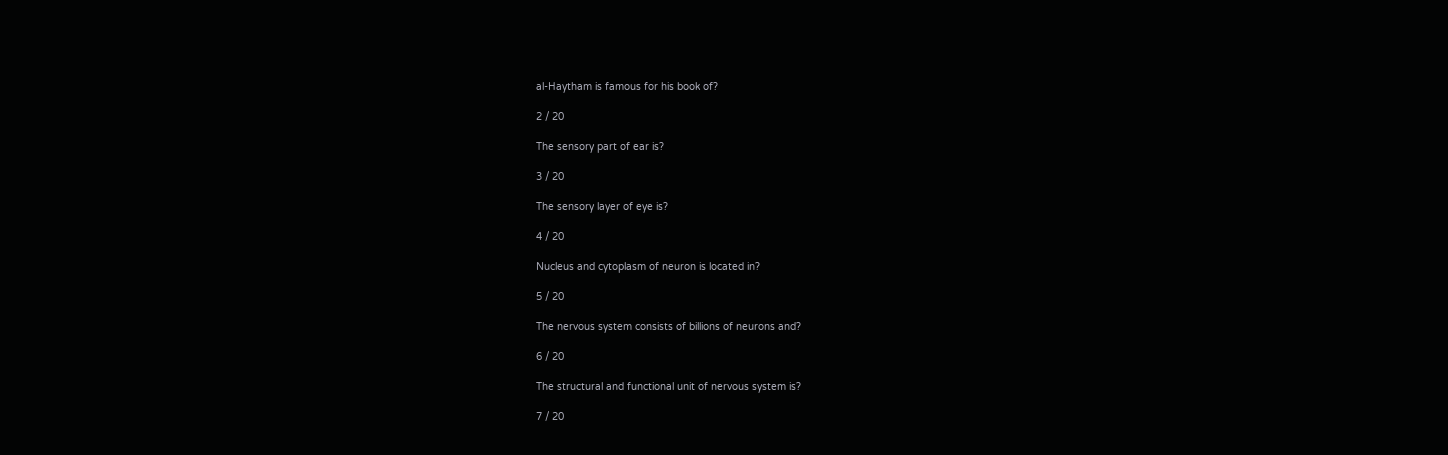al-Haytham is famous for his book of?

2 / 20

The sensory part of ear is?

3 / 20

The sensory layer of eye is?

4 / 20

Nucleus and cytoplasm of neuron is located in?

5 / 20

The nervous system consists of billions of neurons and?

6 / 20

The structural and functional unit of nervous system is?

7 / 20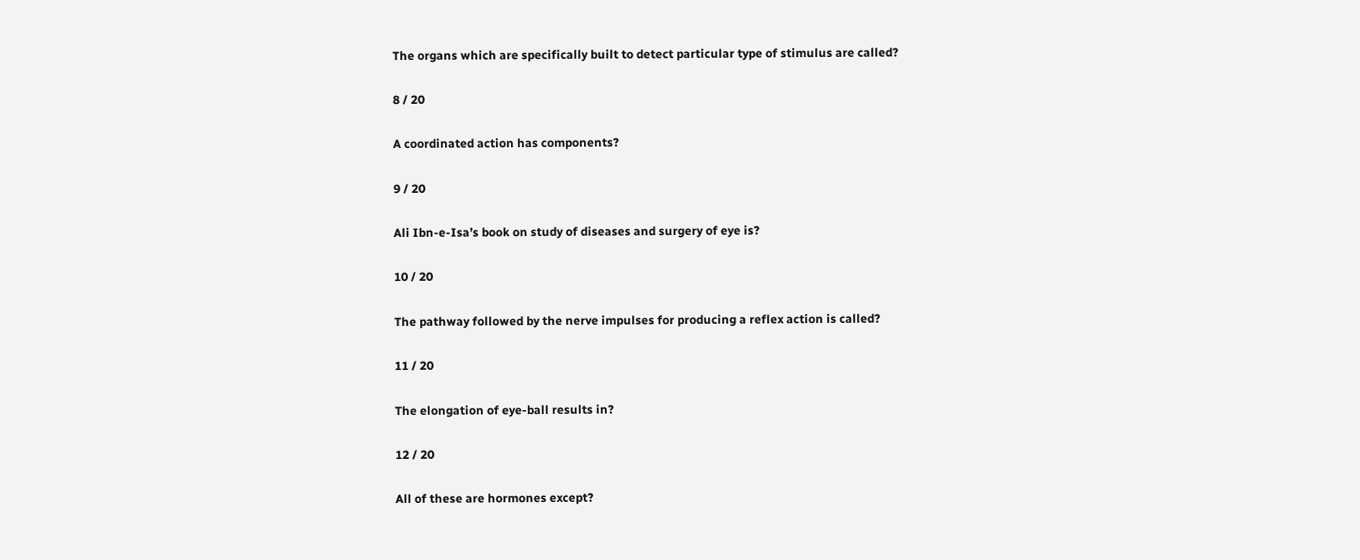The organs which are specifically built to detect particular type of stimulus are called?

8 / 20

A coordinated action has components?

9 / 20

Ali Ibn-e-Isa’s book on study of diseases and surgery of eye is?

10 / 20

The pathway followed by the nerve impulses for producing a reflex action is called?

11 / 20

The elongation of eye-ball results in?

12 / 20

All of these are hormones except?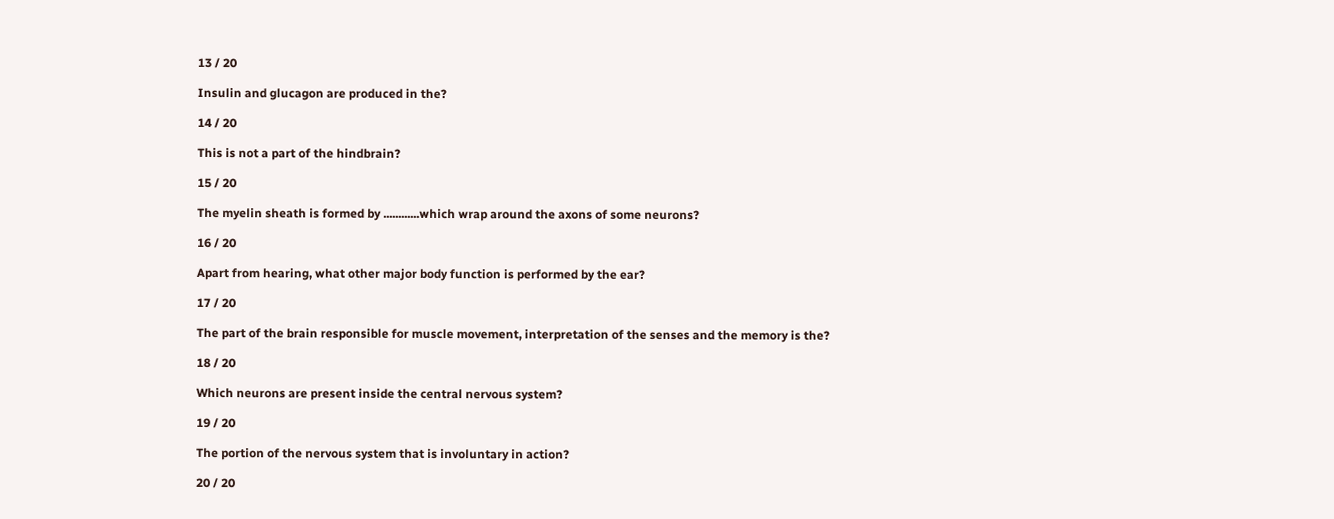13 / 20

Insulin and glucagon are produced in the?

14 / 20

This is not a part of the hindbrain?

15 / 20

The myelin sheath is formed by ............which wrap around the axons of some neurons?

16 / 20

Apart from hearing, what other major body function is performed by the ear?

17 / 20

The part of the brain responsible for muscle movement, interpretation of the senses and the memory is the?

18 / 20

Which neurons are present inside the central nervous system?

19 / 20

The portion of the nervous system that is involuntary in action?

20 / 20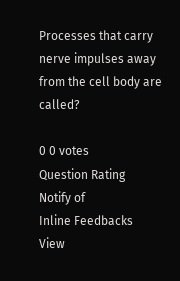Processes that carry nerve impulses away from the cell body are called?

0 0 votes
Question Rating
Notify of
Inline Feedbacks
View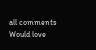all comments
Would love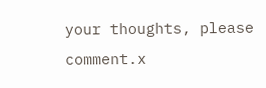your thoughts, please comment.x